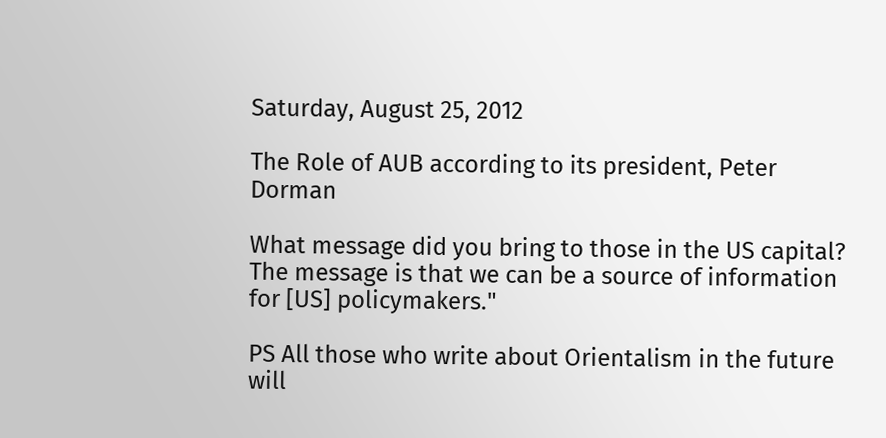Saturday, August 25, 2012

The Role of AUB according to its president, Peter Dorman

What message did you bring to those in the US capital?
The message is that we can be a source of information for [US] policymakers."

PS All those who write about Orientalism in the future will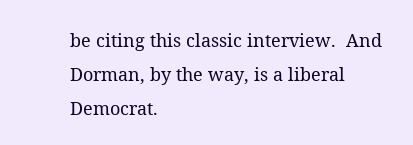be citing this classic interview.  And Dorman, by the way, is a liberal Democrat.